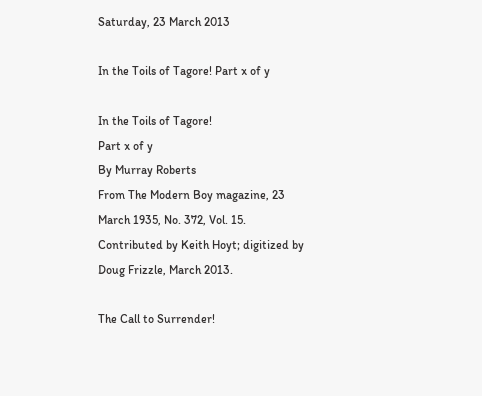Saturday, 23 March 2013

In the Toils of Tagore! Part x of y

In the Toils of Tagore!
Part x of y
By Murray Roberts
From The Modern Boy magazine, 23 March 1935, No. 372, Vol. 15. Contributed by Keith Hoyt; digitized by Doug Frizzle, March 2013.

The Call to Surrender!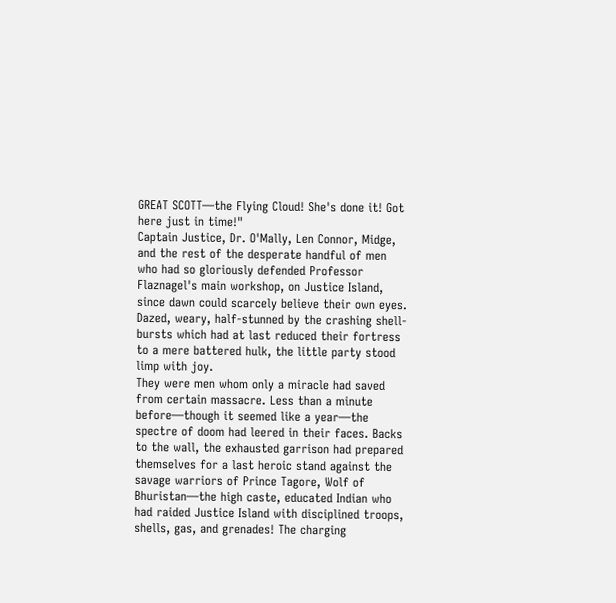GREAT SCOTT—the Flying Cloud! She's done it! Got here just in time!"
Captain Justice, Dr. O'Mally, Len Connor, Midge, and the rest of the desperate handful of men who had so gloriously defended Professor Flaznagel's main workshop, on Justice Island, since dawn could scarcely believe their own eyes. Dazed, weary, half-stunned by the crashing shell-bursts which had at last reduced their fortress to a mere battered hulk, the little party stood limp with joy.
They were men whom only a miracle had saved from certain massacre. Less than a minute before—though it seemed like a year—the spectre of doom had leered in their faces. Backs to the wall, the exhausted garrison had prepared themselves for a last heroic stand against the savage warriors of Prince Tagore, Wolf of Bhuristan—the high caste, educated Indian who had raided Justice Island with disciplined troops, shells, gas, and grenades! The charging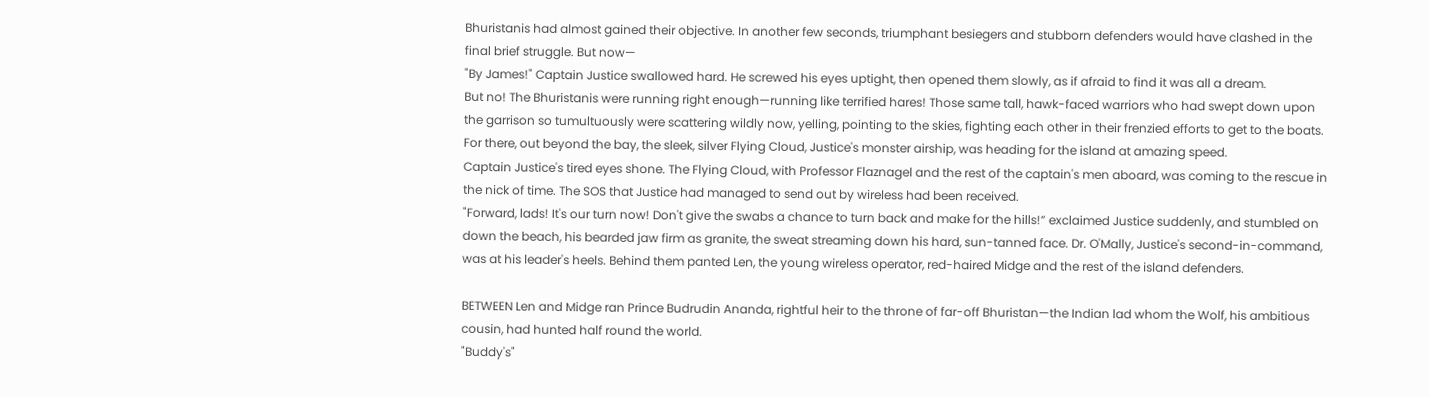Bhuristanis had almost gained their objective. In another few seconds, triumphant besiegers and stubborn defenders would have clashed in the final brief struggle. But now—
"By James!" Captain Justice swallowed hard. He screwed his eyes uptight, then opened them slowly, as if afraid to find it was all a dream.
But no! The Bhuristanis were running right enough—running like terrified hares! Those same tall, hawk-faced warriors who had swept down upon the garrison so tumultuously were scattering wildly now, yelling, pointing to the skies, fighting each other in their frenzied efforts to get to the boats.
For there, out beyond the bay, the sleek, silver Flying Cloud, Justice's monster airship, was heading for the island at amazing speed.
Captain Justice's tired eyes shone. The Flying Cloud, with Professor Flaznagel and the rest of the captain's men aboard, was coming to the rescue in the nick of time. The SOS that Justice had managed to send out by wireless had been received.
"Forward, lads! It's our turn now! Don't give the swabs a chance to turn back and make for the hills!” exclaimed Justice suddenly, and stumbled on down the beach, his bearded jaw firm as granite, the sweat streaming down his hard, sun-tanned face. Dr. O'Mally, Justice's second-in-command, was at his leader's heels. Behind them panted Len, the young wireless operator, red-haired Midge and the rest of the island defenders.

BETWEEN Len and Midge ran Prince Budrudin Ananda, rightful heir to the throne of far-off Bhuristan—the Indian lad whom the Wolf, his ambitious cousin, had hunted half round the world.
"Buddy's"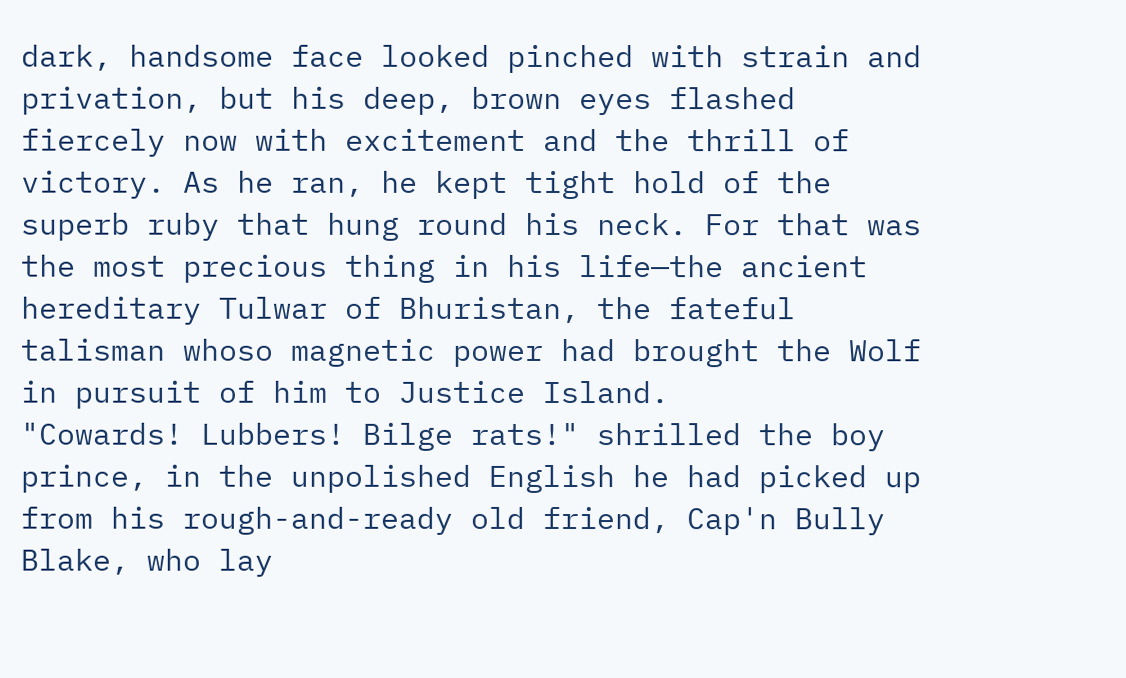dark, handsome face looked pinched with strain and privation, but his deep, brown eyes flashed fiercely now with excitement and the thrill of victory. As he ran, he kept tight hold of the superb ruby that hung round his neck. For that was the most precious thing in his life—the ancient hereditary Tulwar of Bhuristan, the fateful talisman whoso magnetic power had brought the Wolf in pursuit of him to Justice Island.
"Cowards! Lubbers! Bilge rats!" shrilled the boy prince, in the unpolished English he had picked up from his rough-and-ready old friend, Cap'n Bully Blake, who lay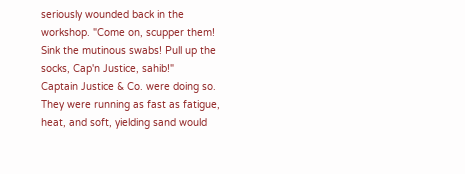seriously wounded back in the workshop. "Come on, scupper them! Sink the mutinous swabs! Pull up the socks, Cap'n Justice, sahib!"
Captain Justice & Co. were doing so. They were running as fast as fatigue, heat, and soft, yielding sand would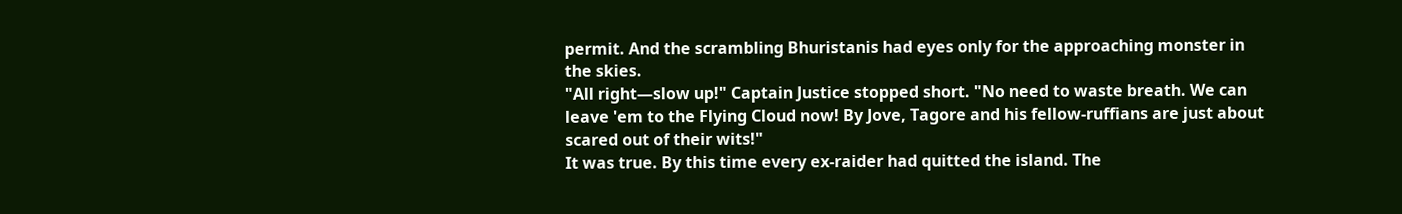permit. And the scrambling Bhuristanis had eyes only for the approaching monster in the skies.
"All right—slow up!" Captain Justice stopped short. "No need to waste breath. We can leave 'em to the Flying Cloud now! By Jove, Tagore and his fellow-ruffians are just about scared out of their wits!"
It was true. By this time every ex-raider had quitted the island. The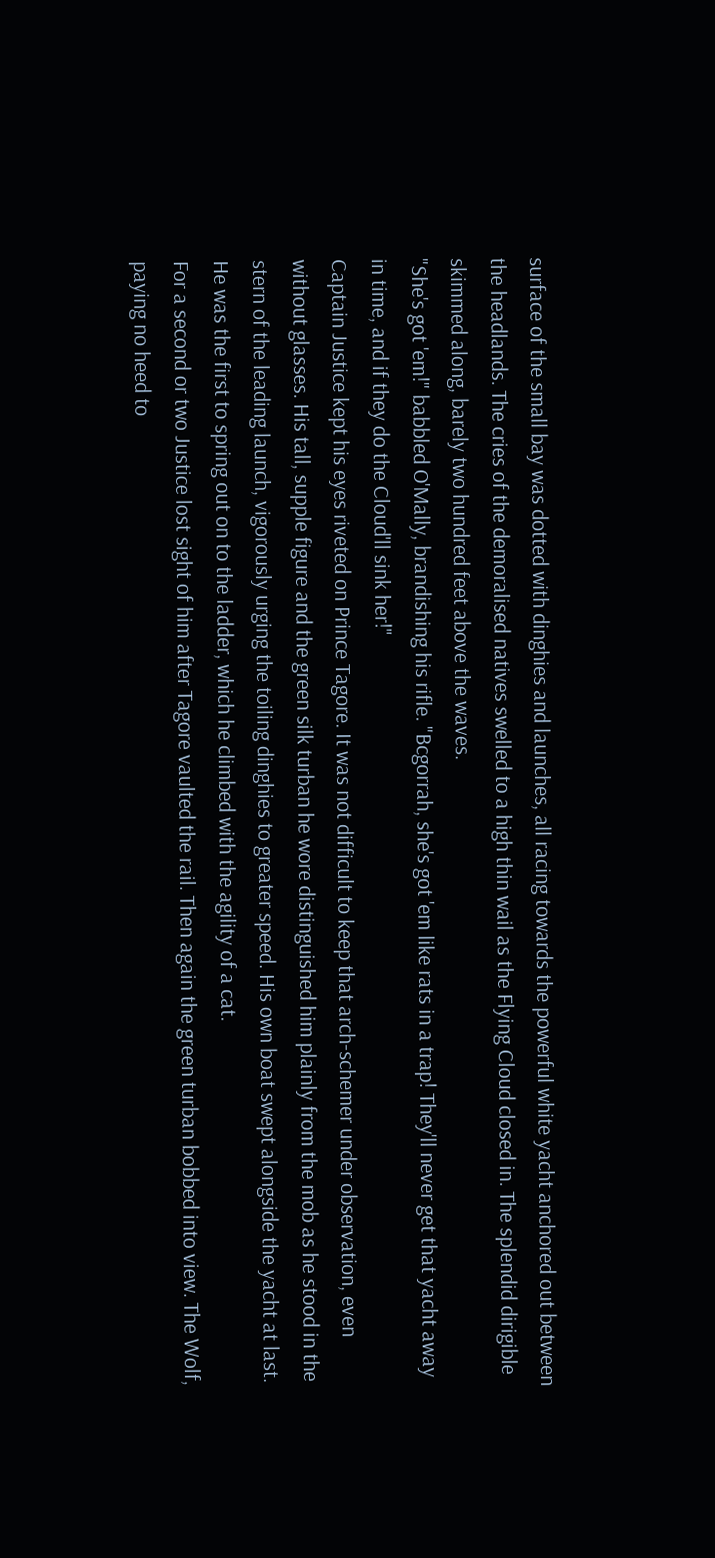surface of the small bay was dotted with dinghies and launches, all racing towards the powerful white yacht anchored out between the headlands. The cries of the demoralised natives swelled to a high thin wail as the Flying Cloud closed in. The splendid dirigible skimmed along, barely two hundred feet above the waves.
"She's got 'em!" babbled O'Mally, brandishing his rifle. "Bcgorrah, she's got 'em like rats in a trap! They'll never get that yacht away in time, and if they do the Cloud'll sink her!"
Captain Justice kept his eyes riveted on Prince Tagore. It was not difficult to keep that arch-schemer under observation, even without glasses. His tall, supple figure and the green silk turban he wore distinguished him plainly from the mob as he stood in the stern of the leading launch, vigorously urging the toiling dinghies to greater speed. His own boat swept alongside the yacht at last. He was the first to spring out on to the ladder, which he climbed with the agility of a cat.
For a second or two Justice lost sight of him after Tagore vaulted the rail. Then again the green turban bobbed into view. The Wolf, paying no heed to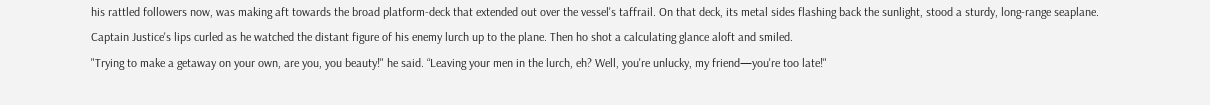his rattled followers now, was making aft towards the broad platform-deck that extended out over the vessel's taffrail. On that deck, its metal sides flashing back the sunlight, stood a sturdy, long-range seaplane.
Captain Justice's lips curled as he watched the distant figure of his enemy lurch up to the plane. Then ho shot a calculating glance aloft and smiled.
"Trying to make a getaway on your own, are you, you beauty!" he said. “Leaving your men in the lurch, eh? Well, you're unlucky, my friend—you're too late!"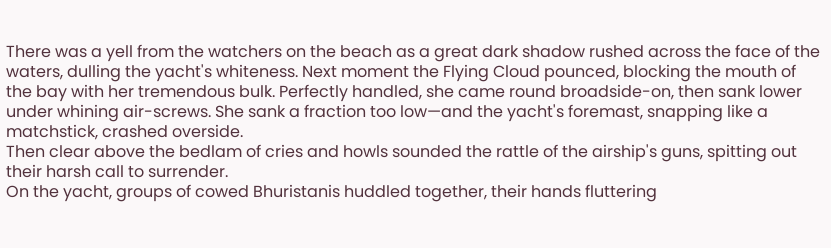There was a yell from the watchers on the beach as a great dark shadow rushed across the face of the waters, dulling the yacht's whiteness. Next moment the Flying Cloud pounced, blocking the mouth of the bay with her tremendous bulk. Perfectly handled, she came round broadside-on, then sank lower under whining air-screws. She sank a fraction too low—and the yacht's foremast, snapping like a matchstick, crashed overside.
Then clear above the bedlam of cries and howls sounded the rattle of the airship's guns, spitting out their harsh call to surrender.
On the yacht, groups of cowed Bhuristanis huddled together, their hands fluttering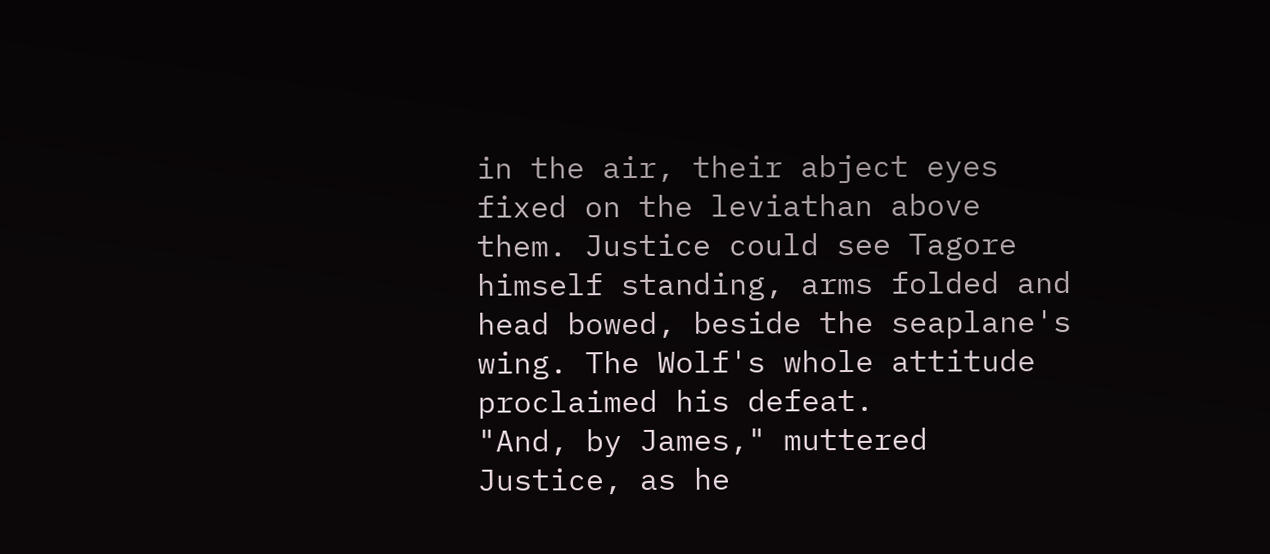in the air, their abject eyes fixed on the leviathan above them. Justice could see Tagore himself standing, arms folded and head bowed, beside the seaplane's wing. The Wolf's whole attitude proclaimed his defeat.
"And, by James," muttered Justice, as he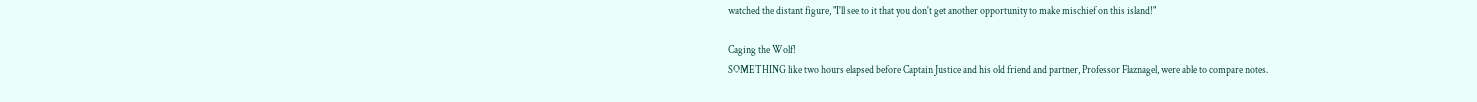watched the distant figure, "I'll see to it that you don't get another opportunity to make mischief on this island!"

Caging the Wolf!
SOMETHING like two hours elapsed before Captain Justice and his old friend and partner, Professor Flaznagel, were able to compare notes.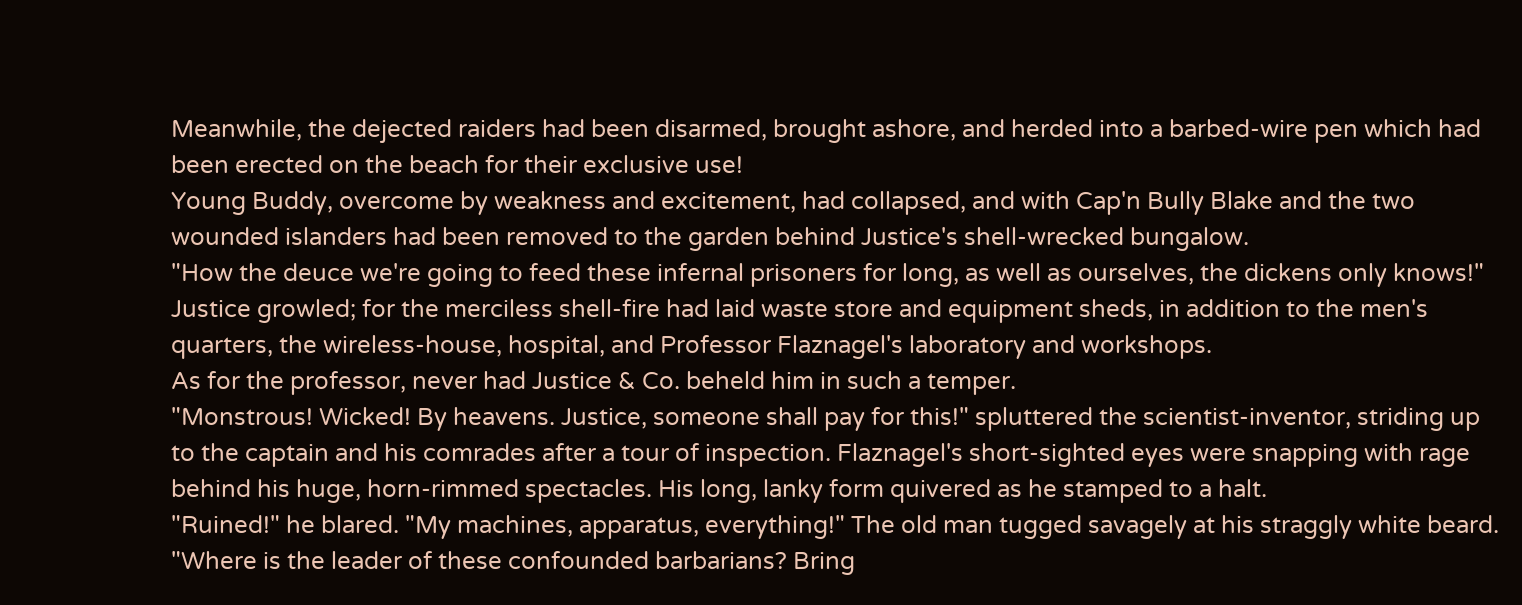Meanwhile, the dejected raiders had been disarmed, brought ashore, and herded into a barbed-wire pen which had been erected on the beach for their exclusive use!
Young Buddy, overcome by weakness and excitement, had collapsed, and with Cap'n Bully Blake and the two wounded islanders had been removed to the garden behind Justice's shell-wrecked bungalow.
"How the deuce we're going to feed these infernal prisoners for long, as well as ourselves, the dickens only knows!" Justice growled; for the merciless shell-fire had laid waste store and equipment sheds, in addition to the men's quarters, the wireless-house, hospital, and Professor Flaznagel's laboratory and workshops.
As for the professor, never had Justice & Co. beheld him in such a temper.
"Monstrous! Wicked! By heavens. Justice, someone shall pay for this!" spluttered the scientist-inventor, striding up to the captain and his comrades after a tour of inspection. Flaznagel's short-sighted eyes were snapping with rage behind his huge, horn-rimmed spectacles. His long, lanky form quivered as he stamped to a halt.
"Ruined!" he blared. "My machines, apparatus, everything!" The old man tugged savagely at his straggly white beard. "Where is the leader of these confounded barbarians? Bring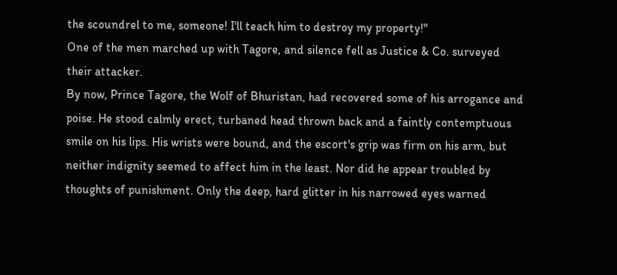the scoundrel to me, someone! I'll teach him to destroy my property!"
One of the men marched up with Tagore, and silence fell as Justice & Co. surveyed their attacker.
By now, Prince Tagore, the Wolf of Bhuristan, had recovered some of his arrogance and poise. He stood calmly erect, turbaned head thrown back and a faintly contemptuous smile on his lips. His wrists were bound, and the escort's grip was firm on his arm, but neither indignity seemed to affect him in the least. Nor did he appear troubled by thoughts of punishment. Only the deep, hard glitter in his narrowed eyes warned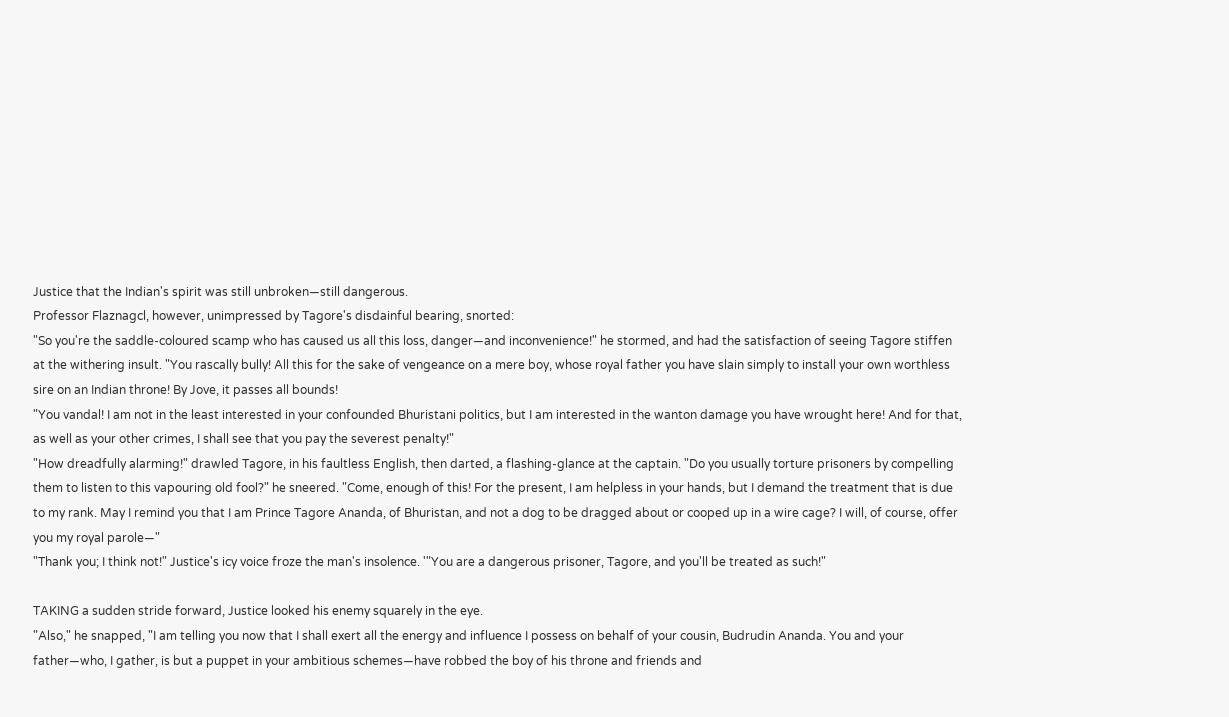Justice that the Indian's spirit was still unbroken—still dangerous.
Professor Flaznagcl, however, unimpressed by Tagore's disdainful bearing, snorted:
"So you're the saddle-coloured scamp who has caused us all this loss, danger—and inconvenience!" he stormed, and had the satisfaction of seeing Tagore stiffen at the withering insult. "You rascally bully! All this for the sake of vengeance on a mere boy, whose royal father you have slain simply to install your own worthless sire on an Indian throne! By Jove, it passes all bounds!
"You vandal! I am not in the least interested in your confounded Bhuristani politics, but I am interested in the wanton damage you have wrought here! And for that, as well as your other crimes, I shall see that you pay the severest penalty!"
"How dreadfully alarming!" drawled Tagore, in his faultless English, then darted, a flashing-glance at the captain. "Do you usually torture prisoners by compelling them to listen to this vapouring old fool?" he sneered. "Come, enough of this! For the present, I am helpless in your hands, but I demand the treatment that is due to my rank. May I remind you that I am Prince Tagore Ananda, of Bhuristan, and not a dog to be dragged about or cooped up in a wire cage? I will, of course, offer you my royal parole—"
"Thank you; I think not!" Justice's icy voice froze the man's insolence. '"You are a dangerous prisoner, Tagore, and you'll be treated as such!"

TAKING a sudden stride forward, Justice looked his enemy squarely in the eye.
"Also," he snapped, "I am telling you now that I shall exert all the energy and influence I possess on behalf of your cousin, Budrudin Ananda. You and your father—who, I gather, is but a puppet in your ambitious schemes—have robbed the boy of his throne and friends and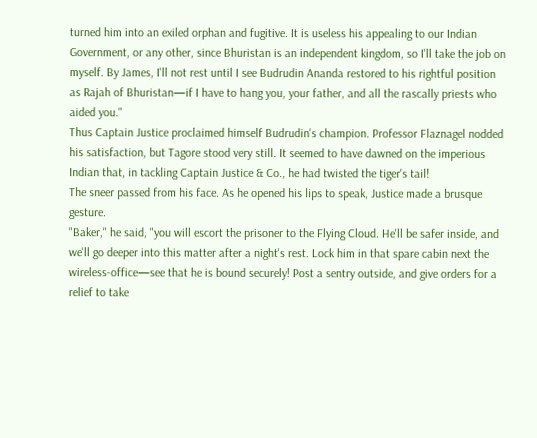turned him into an exiled orphan and fugitive. It is useless his appealing to our Indian Government, or any other, since Bhuristan is an independent kingdom, so I'll take the job on myself. By James, I'll not rest until I see Budrudin Ananda restored to his rightful position as Rajah of Bhuristan—if I have to hang you, your father, and all the rascally priests who aided you."
Thus Captain Justice proclaimed himself Budrudin's champion. Professor Flaznagel nodded his satisfaction, but Tagore stood very still. It seemed to have dawned on the imperious Indian that, in tackling Captain Justice & Co., he had twisted the tiger's tail!
The sneer passed from his face. As he opened his lips to speak, Justice made a brusque gesture.
"Baker," he said, "you will escort the prisoner to the Flying Cloud. He'll be safer inside, and we'll go deeper into this matter after a night's rest. Lock him in that spare cabin next the wireless-office—see that he is bound securely! Post a sentry outside, and give orders for a relief to take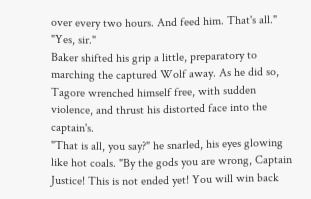over every two hours. And feed him. That's all."
"Yes, sir."
Baker shifted his grip a little, preparatory to marching the captured Wolf away. As he did so, Tagore wrenched himself free, with sudden violence, and thrust his distorted face into the captain's.
"That is all, you say?" he snarled, his eyes glowing like hot coals. "By the gods you are wrong, Captain Justice! This is not ended yet! You will win back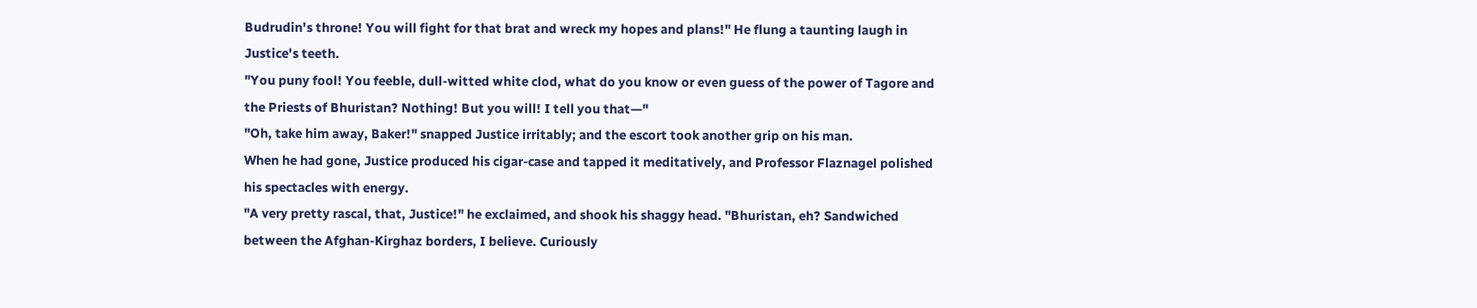Budrudin's throne! You will fight for that brat and wreck my hopes and plans!" He flung a taunting laugh in Justice's teeth.
"You puny fool! You feeble, dull-witted white clod, what do you know or even guess of the power of Tagore and the Priests of Bhuristan? Nothing! But you will! I tell you that—"
"Oh, take him away, Baker!" snapped Justice irritably; and the escort took another grip on his man.
When he had gone, Justice produced his cigar-case and tapped it meditatively, and Professor Flaznagel polished his spectacles with energy.
"A very pretty rascal, that, Justice!" he exclaimed, and shook his shaggy head. "Bhuristan, eh? Sandwiched between the Afghan-Kirghaz borders, I believe. Curiously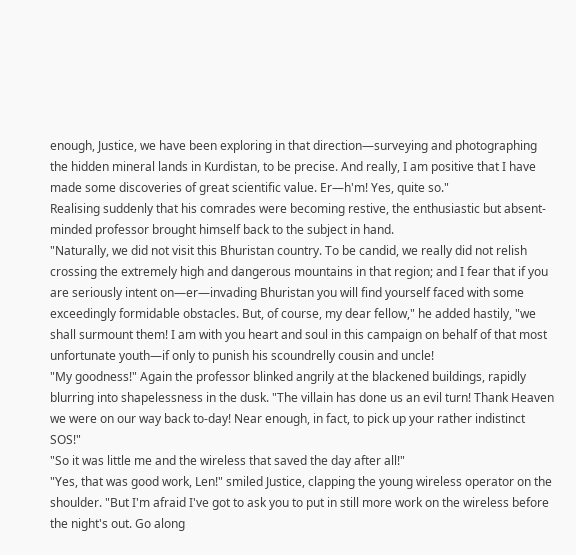enough, Justice, we have been exploring in that direction—surveying and photographing the hidden mineral lands in Kurdistan, to be precise. And really, I am positive that I have made some discoveries of great scientific value. Er—h'm! Yes, quite so."
Realising suddenly that his comrades were becoming restive, the enthusiastic but absent-minded professor brought himself back to the subject in hand.
"Naturally, we did not visit this Bhuristan country. To be candid, we really did not relish crossing the extremely high and dangerous mountains in that region; and I fear that if you are seriously intent on—er—invading Bhuristan you will find yourself faced with some exceedingly formidable obstacles. But, of course, my dear fellow," he added hastily, "we shall surmount them! I am with you heart and soul in this campaign on behalf of that most unfortunate youth—if only to punish his scoundrelly cousin and uncle!
"My goodness!" Again the professor blinked angrily at the blackened buildings, rapidly blurring into shapelessness in the dusk. "The villain has done us an evil turn! Thank Heaven we were on our way back to-day! Near enough, in fact, to pick up your rather indistinct SOS!"
"So it was little me and the wireless that saved the day after all!"
"Yes, that was good work, Len!" smiled Justice, clapping the young wireless operator on the shoulder. "But I'm afraid I've got to ask you to put in still more work on the wireless before the night's out. Go along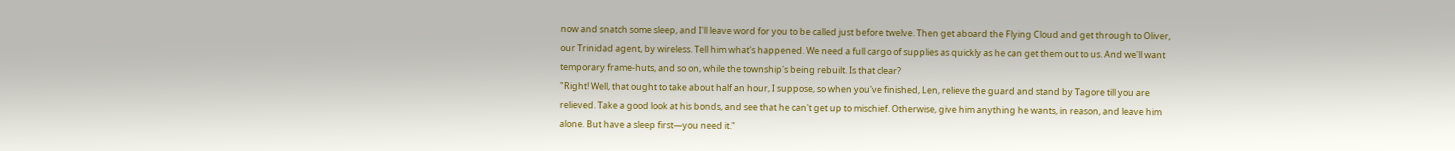now and snatch some sleep, and I'll leave word for you to be called just before twelve. Then get aboard the Flying Cloud and get through to Oliver, our Trinidad agent, by wireless. Tell him what's happened. We need a full cargo of supplies as quickly as he can get them out to us. And we'll want temporary frame-huts, and so on, while the township's being rebuilt. Is that clear?
"Right! Well, that ought to take about half an hour, I suppose, so when you've finished, Len, relieve the guard and stand by Tagore till you are relieved. Take a good look at his bonds, and see that he can't get up to mischief. Otherwise, give him anything he wants, in reason, and leave him alone. But have a sleep first—you need it."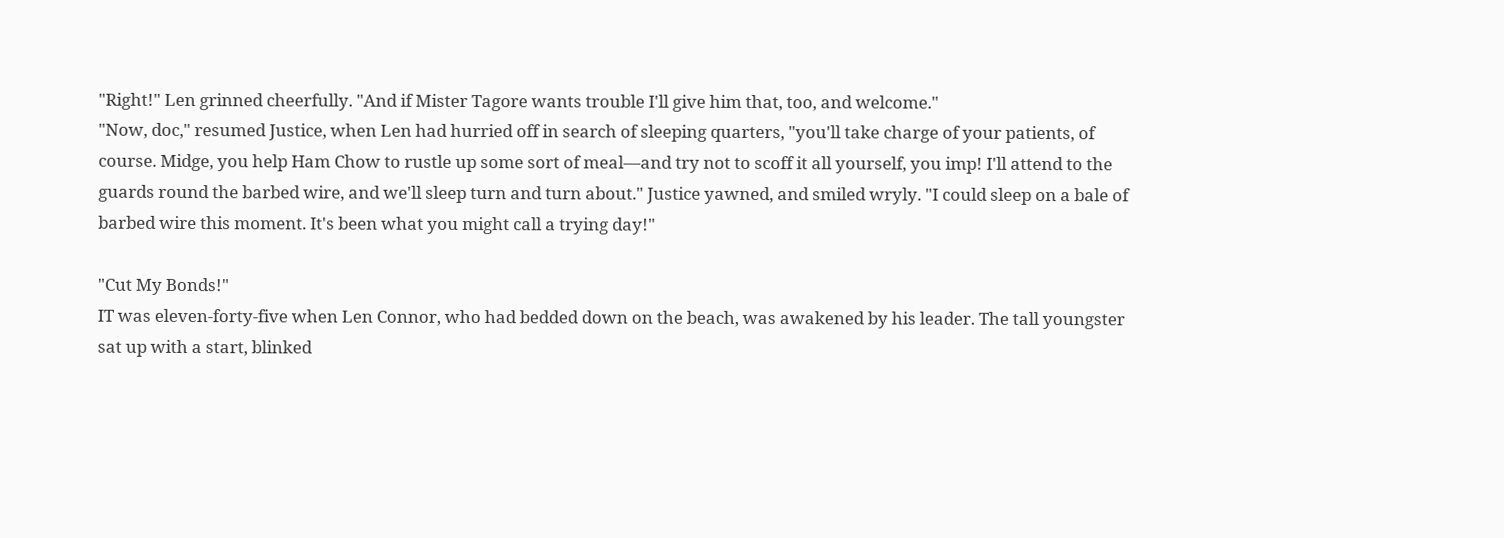"Right!" Len grinned cheerfully. "And if Mister Tagore wants trouble I'll give him that, too, and welcome."
"Now, doc," resumed Justice, when Len had hurried off in search of sleeping quarters, "you'll take charge of your patients, of course. Midge, you help Ham Chow to rustle up some sort of meal—and try not to scoff it all yourself, you imp! I'll attend to the guards round the barbed wire, and we'll sleep turn and turn about." Justice yawned, and smiled wryly. "I could sleep on a bale of barbed wire this moment. It's been what you might call a trying day!"

"Cut My Bonds!"
IT was eleven-forty-five when Len Connor, who had bedded down on the beach, was awakened by his leader. The tall youngster sat up with a start, blinked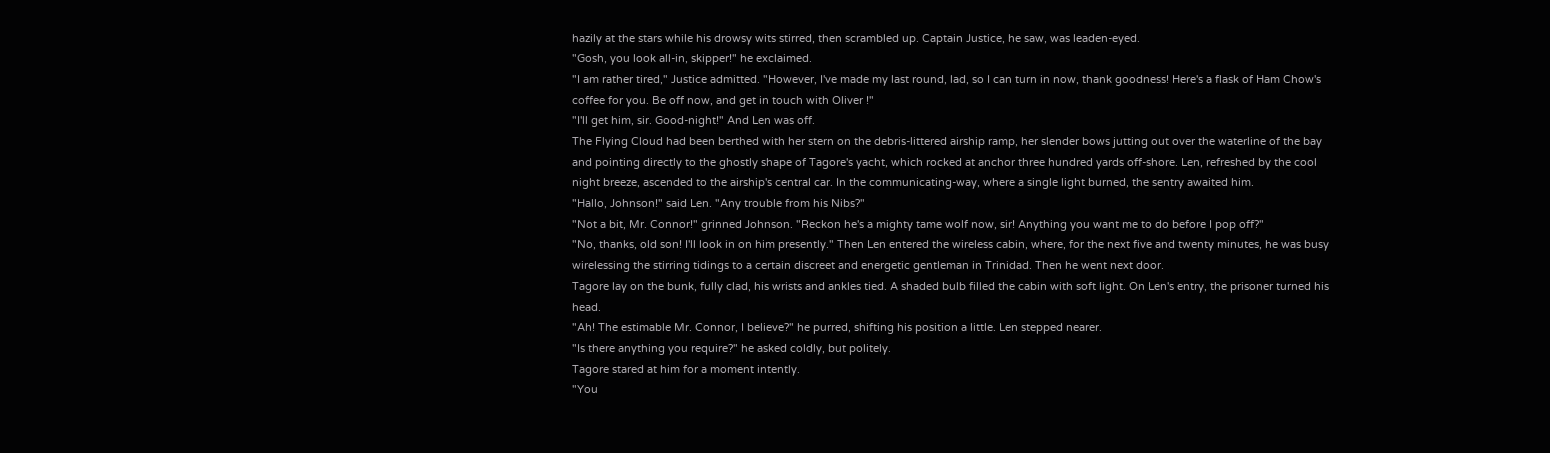hazily at the stars while his drowsy wits stirred, then scrambled up. Captain Justice, he saw, was leaden-eyed.
"Gosh, you look all-in, skipper!" he exclaimed.
"I am rather tired," Justice admitted. "However, I've made my last round, lad, so I can turn in now, thank goodness! Here's a flask of Ham Chow's coffee for you. Be off now, and get in touch with Oliver !"
"I'll get him, sir. Good-night!" And Len was off.
The Flying Cloud had been berthed with her stern on the debris-littered airship ramp, her slender bows jutting out over the waterline of the bay and pointing directly to the ghostly shape of Tagore's yacht, which rocked at anchor three hundred yards off-shore. Len, refreshed by the cool night breeze, ascended to the airship's central car. In the communicating-way, where a single light burned, the sentry awaited him.
"Hallo, Johnson!" said Len. "Any trouble from his Nibs?"
"Not a bit, Mr. Connor!" grinned Johnson. "Reckon he's a mighty tame wolf now, sir! Anything you want me to do before I pop off?"
"No, thanks, old son! I'll look in on him presently." Then Len entered the wireless cabin, where, for the next five and twenty minutes, he was busy wirelessing the stirring tidings to a certain discreet and energetic gentleman in Trinidad. Then he went next door.
Tagore lay on the bunk, fully clad, his wrists and ankles tied. A shaded bulb filled the cabin with soft light. On Len's entry, the prisoner turned his head.
"Ah! The estimable Mr. Connor, I believe?" he purred, shifting his position a little. Len stepped nearer.
"Is there anything you require?" he asked coldly, but politely.
Tagore stared at him for a moment intently.
"You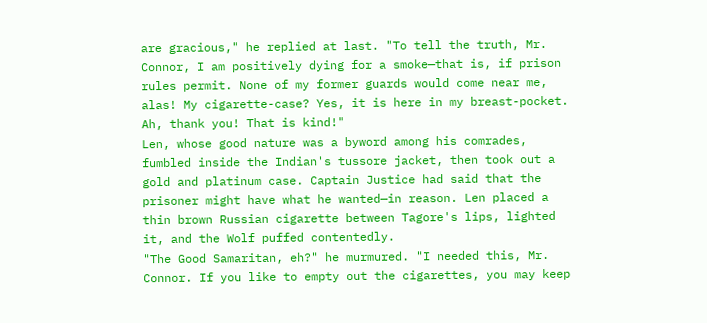are gracious," he replied at last. "To tell the truth, Mr. Connor, I am positively dying for a smoke—that is, if prison rules permit. None of my former guards would come near me, alas! My cigarette-case? Yes, it is here in my breast-pocket. Ah, thank you! That is kind!"
Len, whose good nature was a byword among his comrades, fumbled inside the Indian's tussore jacket, then took out a gold and platinum case. Captain Justice had said that the prisoner might have what he wanted—in reason. Len placed a thin brown Russian cigarette between Tagore's lips, lighted it, and the Wolf puffed contentedly.
"The Good Samaritan, eh?" he murmured. "I needed this, Mr. Connor. If you like to empty out the cigarettes, you may keep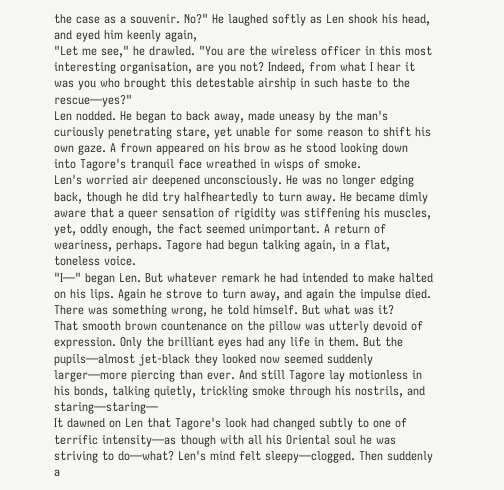the case as a souvenir. No?" He laughed softly as Len shook his head, and eyed him keenly again,
"Let me see," he drawled. "You are the wireless officer in this most interesting organisation, are you not? Indeed, from what I hear it was you who brought this detestable airship in such haste to the rescue—yes?"
Len nodded. He began to back away, made uneasy by the man's curiously penetrating stare, yet unable for some reason to shift his own gaze. A frown appeared on his brow as he stood looking down into Tagore's tranquil face wreathed in wisps of smoke.
Len's worried air deepened unconsciously. He was no longer edging back, though he did try halfheartedly to turn away. He became dimly aware that a queer sensation of rigidity was stiffening his muscles, yet, oddly enough, the fact seemed unimportant. A return of weariness, perhaps. Tagore had begun talking again, in a flat, toneless voice.
"I—" began Len. But whatever remark he had intended to make halted on his lips. Again he strove to turn away, and again the impulse died. There was something wrong, he told himself. But what was it?
That smooth brown countenance on the pillow was utterly devoid of expression. Only the brilliant eyes had any life in them. But the pupils—almost jet-black they looked now seemed suddenly larger—more piercing than ever. And still Tagore lay motionless in his bonds, talking quietly, trickling smoke through his nostrils, and staring—staring—
It dawned on Len that Tagore's look had changed subtly to one of terrific intensity—as though with all his Oriental soul he was striving to do—what? Len's mind felt sleepy—clogged. Then suddenly a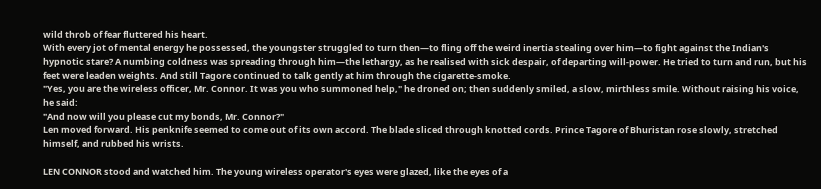wild throb of fear fluttered his heart.
With every jot of mental energy he possessed, the youngster struggled to turn then—to fling off the weird inertia stealing over him—to fight against the Indian's hypnotic stare? A numbing coldness was spreading through him—the lethargy, as he realised with sick despair, of departing will-power. He tried to turn and run, but his feet were leaden weights. And still Tagore continued to talk gently at him through the cigarette-smoke.
"Yes, you are the wireless officer, Mr. Connor. It was you who summoned help," he droned on; then suddenly smiled, a slow, mirthless smile. Without raising his voice, he said:
"And now will you please cut my bonds, Mr. Connor?"
Len moved forward. His penknife seemed to come out of its own accord. The blade sliced through knotted cords. Prince Tagore of Bhuristan rose slowly, stretched himself, and rubbed his wrists.

LEN CONNOR stood and watched him. The young wireless operator's eyes were glazed, like the eyes of a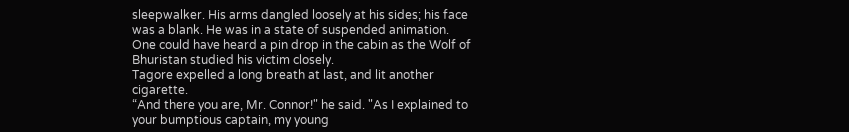sleepwalker. His arms dangled loosely at his sides; his face was a blank. He was in a state of suspended animation. One could have heard a pin drop in the cabin as the Wolf of Bhuristan studied his victim closely.
Tagore expelled a long breath at last, and lit another cigarette.
“And there you are, Mr. Connor!" he said. "As I explained to your bumptious captain, my young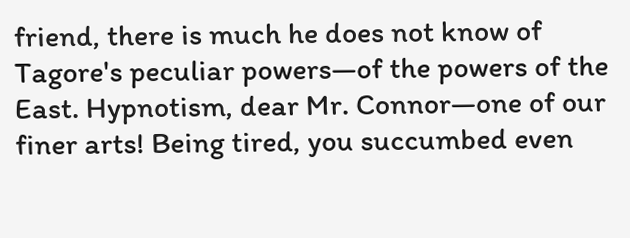friend, there is much he does not know of Tagore's peculiar powers—of the powers of the East. Hypnotism, dear Mr. Connor—one of our finer arts! Being tired, you succumbed even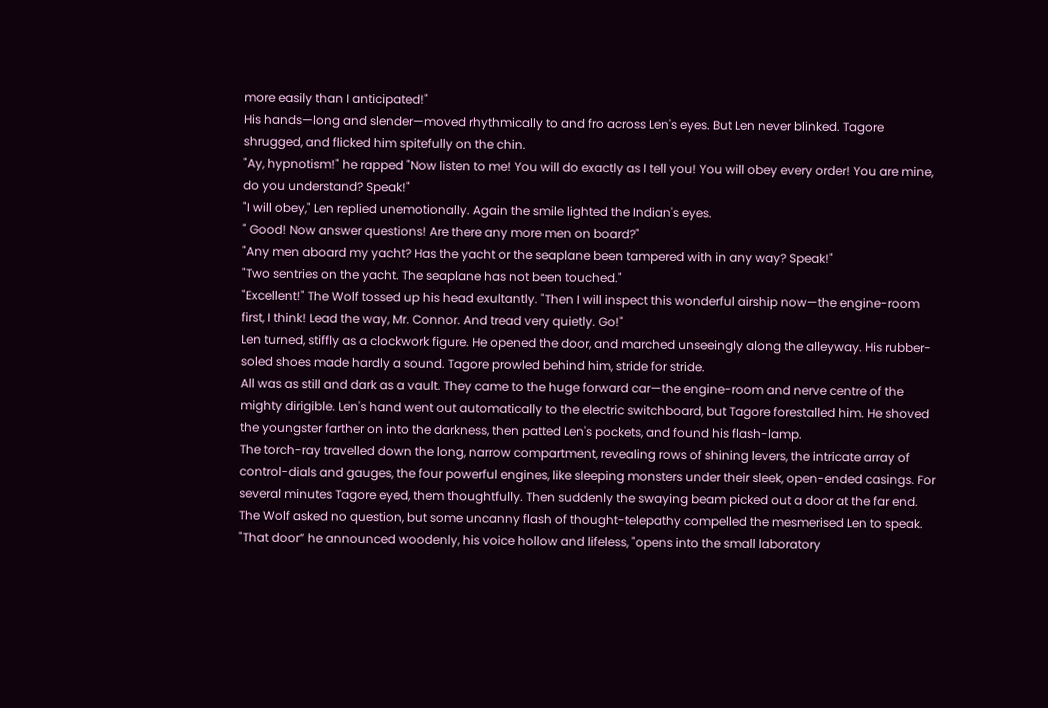more easily than I anticipated!"
His hands—long and slender—moved rhythmically to and fro across Len's eyes. But Len never blinked. Tagore shrugged, and flicked him spitefully on the chin.
"Ay, hypnotism!" he rapped "Now listen to me! You will do exactly as I tell you! You will obey every order! You are mine, do you understand? Speak!"
"I will obey," Len replied unemotionally. Again the smile lighted the Indian's eyes.
" Good! Now answer questions! Are there any more men on board?"
"Any men aboard my yacht? Has the yacht or the seaplane been tampered with in any way? Speak!"
"Two sentries on the yacht. The seaplane has not been touched."
"Excellent!" The Wolf tossed up his head exultantly. "Then I will inspect this wonderful airship now—the engine-room first, I think! Lead the way, Mr. Connor. And tread very quietly. Go!"
Len turned, stiffly as a clockwork figure. He opened the door, and marched unseeingly along the alleyway. His rubber-soled shoes made hardly a sound. Tagore prowled behind him, stride for stride.
All was as still and dark as a vault. They came to the huge forward car—the engine-room and nerve centre of the mighty dirigible. Len's hand went out automatically to the electric switchboard, but Tagore forestalled him. He shoved the youngster farther on into the darkness, then patted Len's pockets, and found his flash-lamp.
The torch-ray travelled down the long, narrow compartment, revealing rows of shining levers, the intricate array of control-dials and gauges, the four powerful engines, like sleeping monsters under their sleek, open-ended casings. For several minutes Tagore eyed, them thoughtfully. Then suddenly the swaying beam picked out a door at the far end.
The Wolf asked no question, but some uncanny flash of thought-telepathy compelled the mesmerised Len to speak.
"That door” he announced woodenly, his voice hollow and lifeless, "opens into the small laboratory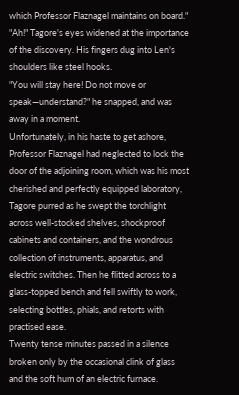which Professor Flaznagel maintains on board."
"Ah!" Tagore's eyes widened at the importance of the discovery. His fingers dug into Len's shoulders like steel hooks.
"You will stay here! Do not move or speak—understand?" he snapped, and was away in a moment.
Unfortunately, in his haste to get ashore, Professor Flaznagel had neglected to lock the door of the adjoining room, which was his most cherished and perfectly equipped laboratory, Tagore purred as he swept the torchlight across well-stocked shelves, shockproof cabinets and containers, and the wondrous collection of instruments, apparatus, and electric switches. Then he flitted across to a glass-topped bench and fell swiftly to work, selecting bottles, phials, and retorts with practised ease.
Twenty tense minutes passed in a silence broken only by the occasional clink of glass and the soft hum of an electric furnace.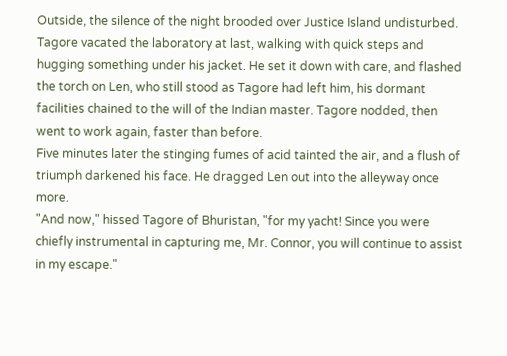Outside, the silence of the night brooded over Justice Island undisturbed.
Tagore vacated the laboratory at last, walking with quick steps and hugging something under his jacket. He set it down with care, and flashed the torch on Len, who still stood as Tagore had left him, his dormant facilities chained to the will of the Indian master. Tagore nodded, then went to work again, faster than before.
Five minutes later the stinging fumes of acid tainted the air, and a flush of triumph darkened his face. He dragged Len out into the alleyway once more.
"And now," hissed Tagore of Bhuristan, "for my yacht! Since you were chiefly instrumental in capturing me, Mr. Connor, you will continue to assist in my escape."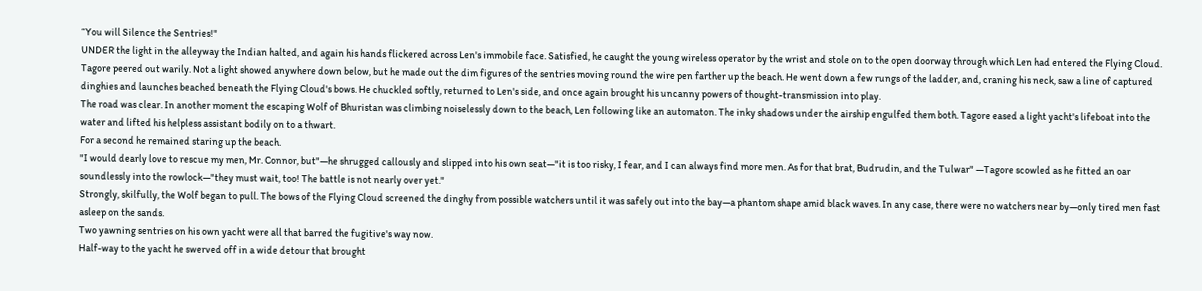“You will Silence the Sentries!"
UNDER the light in the alleyway the Indian halted, and again his hands flickered across Len's immobile face. Satisfied, he caught the young wireless operator by the wrist and stole on to the open doorway through which Len had entered the Flying Cloud.
Tagore peered out warily. Not a light showed anywhere down below, but he made out the dim figures of the sentries moving round the wire pen farther up the beach. He went down a few rungs of the ladder, and, craning his neck, saw a line of captured dinghies and launches beached beneath the Flying Cloud's bows. He chuckled softly, returned to Len's side, and once again brought his uncanny powers of thought-transmission into play.
The road was clear. In another moment the escaping Wolf of Bhuristan was climbing noiselessly down to the beach, Len following like an automaton. The inky shadows under the airship engulfed them both. Tagore eased a light yacht's lifeboat into the water and lifted his helpless assistant bodily on to a thwart.
For a second he remained staring up the beach.
"I would dearly love to rescue my men, Mr. Connor, but"—he shrugged callously and slipped into his own seat—"it is too risky, I fear, and I can always find more men. As for that brat, Budrudin, and the Tulwar" —Tagore scowled as he fitted an oar soundlessly into the rowlock—"they must wait, too! The battle is not nearly over yet."
Strongly, skilfully, the Wolf began to pull. The bows of the Flying Cloud screened the dinghy from possible watchers until it was safely out into the bay—a phantom shape amid black waves. In any case, there were no watchers near by—only tired men fast asleep on the sands.
Two yawning sentries on his own yacht were all that barred the fugitive's way now.
Half-way to the yacht he swerved off in a wide detour that brought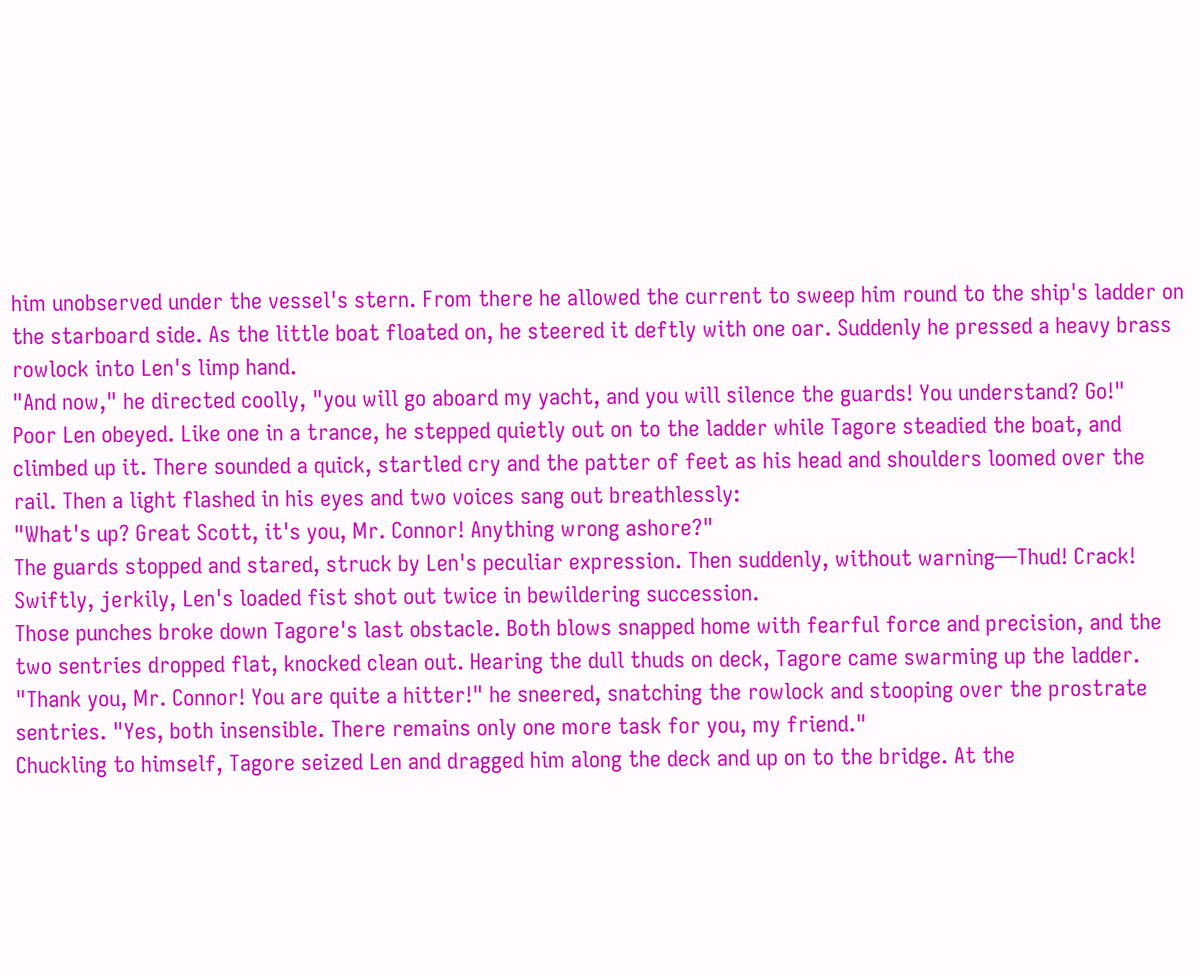him unobserved under the vessel's stern. From there he allowed the current to sweep him round to the ship's ladder on the starboard side. As the little boat floated on, he steered it deftly with one oar. Suddenly he pressed a heavy brass rowlock into Len's limp hand.
"And now," he directed coolly, "you will go aboard my yacht, and you will silence the guards! You understand? Go!"
Poor Len obeyed. Like one in a trance, he stepped quietly out on to the ladder while Tagore steadied the boat, and climbed up it. There sounded a quick, startled cry and the patter of feet as his head and shoulders loomed over the rail. Then a light flashed in his eyes and two voices sang out breathlessly:
"What's up? Great Scott, it's you, Mr. Connor! Anything wrong ashore?"
The guards stopped and stared, struck by Len's peculiar expression. Then suddenly, without warning—Thud! Crack! Swiftly, jerkily, Len's loaded fist shot out twice in bewildering succession.
Those punches broke down Tagore's last obstacle. Both blows snapped home with fearful force and precision, and the two sentries dropped flat, knocked clean out. Hearing the dull thuds on deck, Tagore came swarming up the ladder.
"Thank you, Mr. Connor! You are quite a hitter!" he sneered, snatching the rowlock and stooping over the prostrate sentries. "Yes, both insensible. There remains only one more task for you, my friend."
Chuckling to himself, Tagore seized Len and dragged him along the deck and up on to the bridge. At the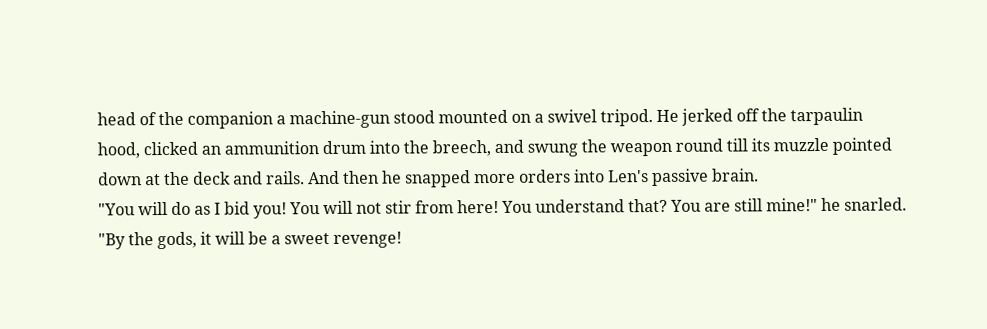head of the companion a machine-gun stood mounted on a swivel tripod. He jerked off the tarpaulin hood, clicked an ammunition drum into the breech, and swung the weapon round till its muzzle pointed down at the deck and rails. And then he snapped more orders into Len's passive brain.
"You will do as I bid you! You will not stir from here! You understand that? You are still mine!" he snarled. "By the gods, it will be a sweet revenge!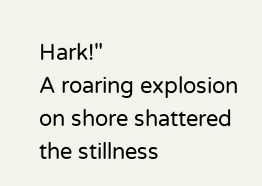Hark!"
A roaring explosion on shore shattered the stillness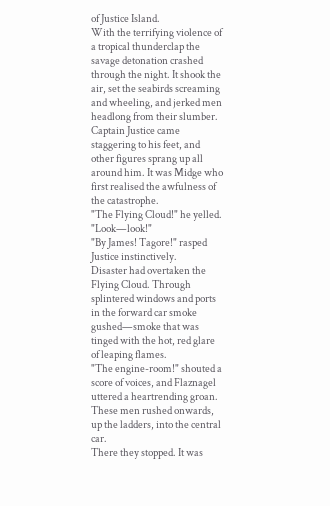of Justice Island.
With the terrifying violence of a tropical thunderclap the savage detonation crashed through the night. It shook the air, set the seabirds screaming and wheeling, and jerked men headlong from their slumber. Captain Justice came staggering to his feet, and other figures sprang up all around him. It was Midge who first realised the awfulness of the catastrophe.
"The Flying Cloud!" he yelled. "Look—look!"
"By James! Tagore!" rasped Justice instinctively.
Disaster had overtaken the Flying Cloud. Through splintered windows and ports in the forward car smoke gushed—smoke that was tinged with the hot, red glare of leaping flames.
"The engine-room!" shouted a score of voices, and Flaznagel uttered a heartrending groan. These men rushed onwards, up the ladders, into the central car.
There they stopped. It was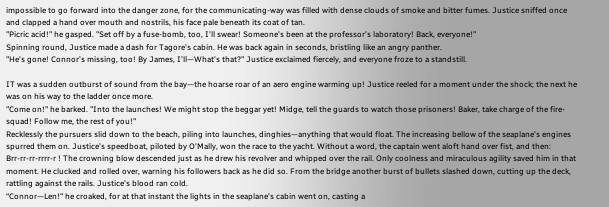impossible to go forward into the danger zone, for the communicating-way was filled with dense clouds of smoke and bitter fumes. Justice sniffed once and clapped a hand over mouth and nostrils, his face pale beneath its coat of tan.
"Picric acid!" he gasped. "Set off by a fuse-bomb, too, I'll swear! Someone's been at the professor's laboratory! Back, everyone!"
Spinning round, Justice made a dash for Tagore's cabin. He was back again in seconds, bristling like an angry panther.
"He's gone! Connor's missing, too! By James, I'll—What's that?" Justice exclaimed fiercely, and everyone froze to a standstill.

IT was a sudden outburst of sound from the bay—the hoarse roar of an aero engine warming up! Justice reeled for a moment under the shock; the next he was on his way to the ladder once more.
"Come on!" he barked. "Into the launches! We might stop the beggar yet! Midge, tell the guards to watch those prisoners! Baker, take charge of the fire-squad! Follow me, the rest of you!"
Recklessly the pursuers slid down to the beach, piling into launches, dinghies—anything that would float. The increasing bellow of the seaplane's engines spurred them on. Justice's speedboat, piloted by O'Mally, won the race to the yacht. Without a word, the captain went aloft hand over fist, and then:
Brr-rr-rr-rrrr-r ! The crowning blow descended just as he drew his revolver and whipped over the rail. Only coolness and miraculous agility saved him in that moment. He clucked and rolled over, warning his followers back as he did so. From the bridge another burst of bullets slashed down, cutting up the deck, rattling against the rails. Justice's blood ran cold.
“Connor—Len!" he croaked, for at that instant the lights in the seaplane's cabin went on, casting a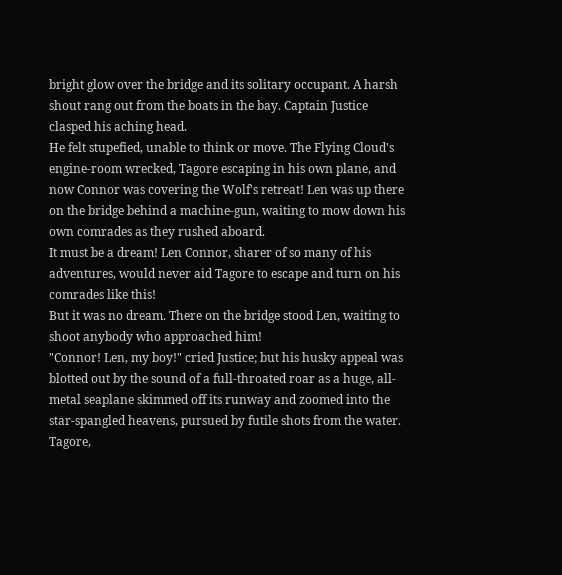bright glow over the bridge and its solitary occupant. A harsh shout rang out from the boats in the bay. Captain Justice clasped his aching head.
He felt stupefied, unable to think or move. The Flying Cloud's engine-room wrecked, Tagore escaping in his own plane, and now Connor was covering the Wolf's retreat! Len was up there on the bridge behind a machine-gun, waiting to mow down his own comrades as they rushed aboard.
It must be a dream! Len Connor, sharer of so many of his adventures, would never aid Tagore to escape and turn on his comrades like this!
But it was no dream. There on the bridge stood Len, waiting to shoot anybody who approached him!
"Connor! Len, my boy!" cried Justice; but his husky appeal was blotted out by the sound of a full-throated roar as a huge, all-metal seaplane skimmed off its runway and zoomed into the star-spangled heavens, pursued by futile shots from the water. Tagore,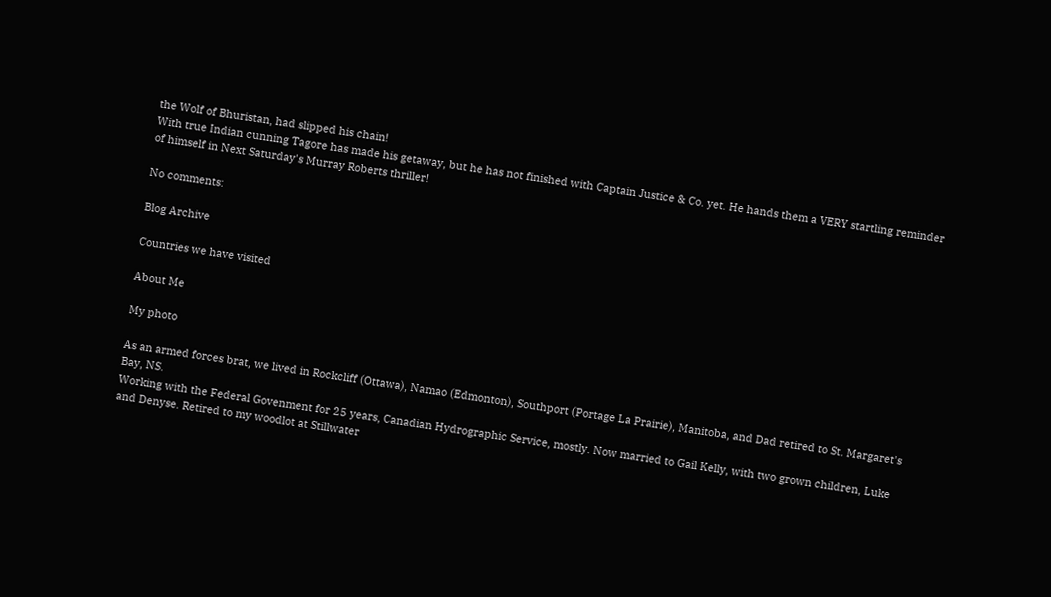the Wolf of Bhuristan, had slipped his chain!
With true Indian cunning Tagore has made his getaway, but he has not finished with Captain Justice & Co. yet. He hands them a VERY startling reminder of himself in Next Saturday's Murray Roberts thriller!

No comments:

Blog Archive

Countries we have visited

About Me

My photo

As an armed forces brat, we lived in Rockcliff (Ottawa), Namao (Edmonton), Southport (Portage La Prairie), Manitoba, and Dad retired to St. Margaret's Bay, NS.
Working with the Federal Govenment for 25 years, Canadian Hydrographic Service, mostly. Now married to Gail Kelly, with two grown children, Luke and Denyse. Retired to my woodlot at Stillwater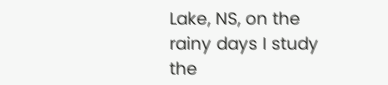Lake, NS, on the rainy days I study the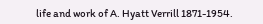life and work of A. Hyatt Verrill 1871-1954.